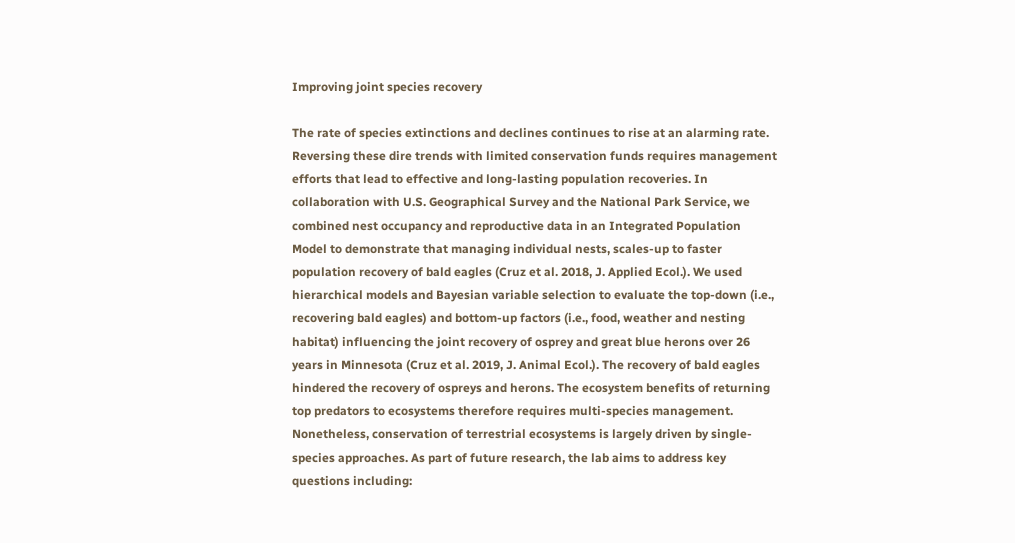Improving joint species recovery

The rate of species extinctions and declines continues to rise at an alarming rate. Reversing these dire trends with limited conservation funds requires management efforts that lead to effective and long-lasting population recoveries. In collaboration with U.S. Geographical Survey and the National Park Service, we combined nest occupancy and reproductive data in an Integrated Population Model to demonstrate that managing individual nests, scales-up to faster population recovery of bald eagles (Cruz et al. 2018, J. Applied Ecol.). We used hierarchical models and Bayesian variable selection to evaluate the top-down (i.e., recovering bald eagles) and bottom-up factors (i.e., food, weather and nesting habitat) influencing the joint recovery of osprey and great blue herons over 26 years in Minnesota (Cruz et al. 2019, J. Animal Ecol.). The recovery of bald eagles hindered the recovery of ospreys and herons. The ecosystem benefits of returning top predators to ecosystems therefore requires multi-species management. Nonetheless, conservation of terrestrial ecosystems is largely driven by single-species approaches. As part of future research, the lab aims to address key questions including: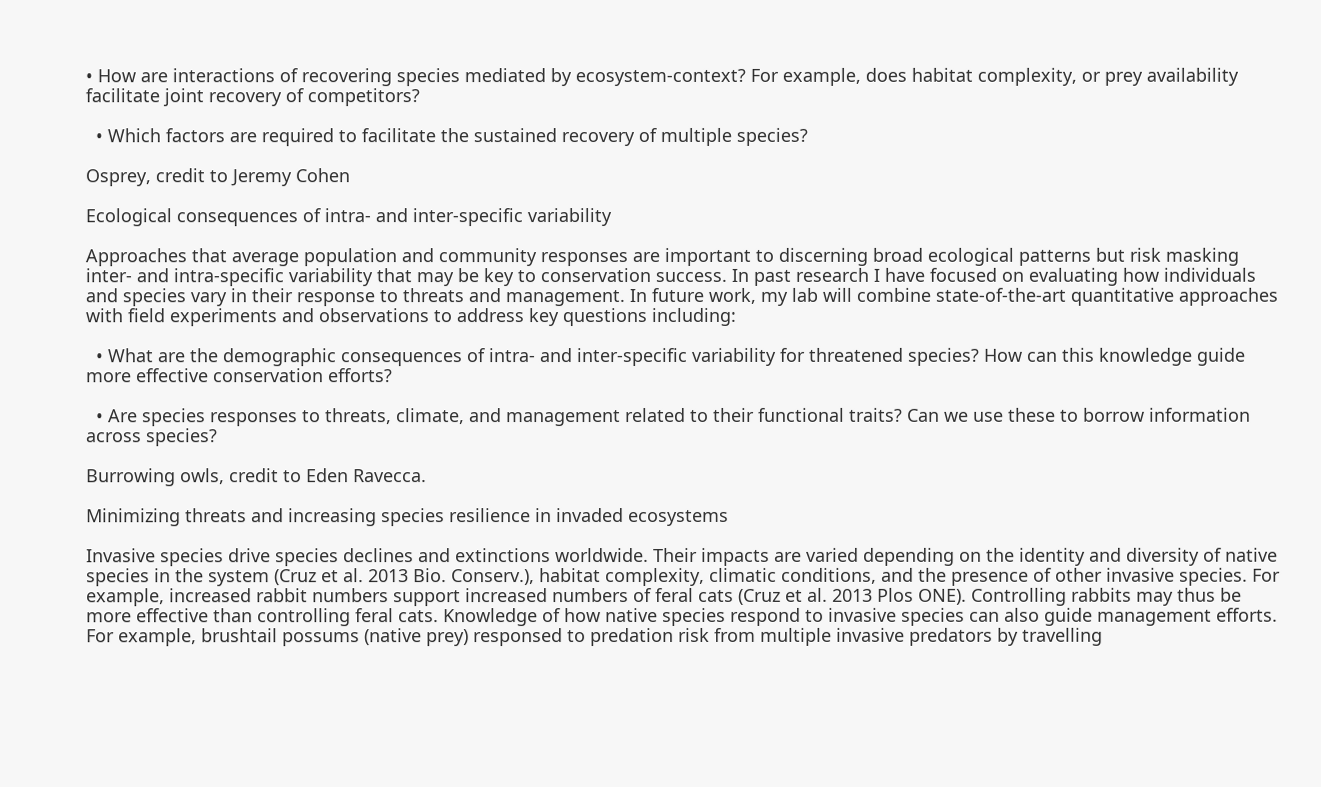• How are interactions of recovering species mediated by ecosystem-context? For example, does habitat complexity, or prey availability facilitate joint recovery of competitors?

  • Which factors are required to facilitate the sustained recovery of multiple species?

Osprey, credit to Jeremy Cohen

Ecological consequences of intra- and inter-specific variability

Approaches that average population and community responses are important to discerning broad ecological patterns but risk masking inter- and intra-specific variability that may be key to conservation success. In past research I have focused on evaluating how individuals and species vary in their response to threats and management. In future work, my lab will combine state-of-the-art quantitative approaches with field experiments and observations to address key questions including:

  • What are the demographic consequences of intra- and inter-specific variability for threatened species? How can this knowledge guide more effective conservation efforts?

  • Are species responses to threats, climate, and management related to their functional traits? Can we use these to borrow information across species?

Burrowing owls, credit to Eden Ravecca.

Minimizing threats and increasing species resilience in invaded ecosystems

Invasive species drive species declines and extinctions worldwide. Their impacts are varied depending on the identity and diversity of native species in the system (Cruz et al. 2013 Bio. Conserv.), habitat complexity, climatic conditions, and the presence of other invasive species. For example, increased rabbit numbers support increased numbers of feral cats (Cruz et al. 2013 Plos ONE). Controlling rabbits may thus be more effective than controlling feral cats. Knowledge of how native species respond to invasive species can also guide management efforts. For example, brushtail possums (native prey) responsed to predation risk from multiple invasive predators by travelling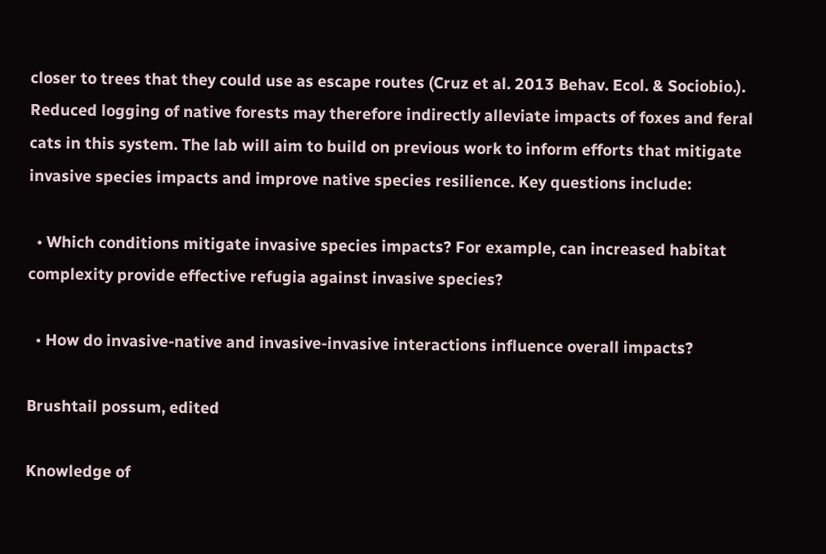closer to trees that they could use as escape routes (Cruz et al. 2013 Behav. Ecol. & Sociobio.). Reduced logging of native forests may therefore indirectly alleviate impacts of foxes and feral cats in this system. The lab will aim to build on previous work to inform efforts that mitigate invasive species impacts and improve native species resilience. Key questions include:

  • Which conditions mitigate invasive species impacts? For example, can increased habitat complexity provide effective refugia against invasive species?

  • How do invasive-native and invasive-invasive interactions influence overall impacts?

Brushtail possum, edited

Knowledge of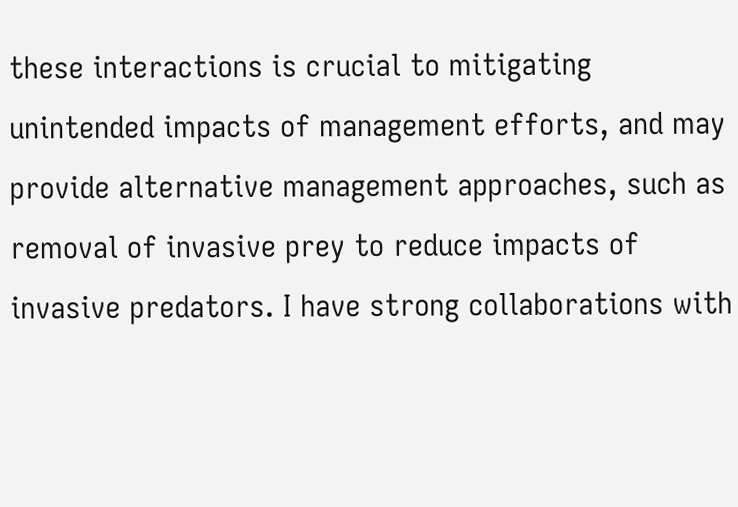these interactions is crucial to mitigating unintended impacts of management efforts, and may provide alternative management approaches, such as removal of invasive prey to reduce impacts of invasive predators. I have strong collaborations with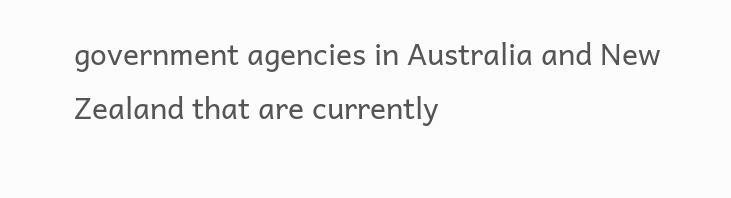government agencies in Australia and New Zealand that are currently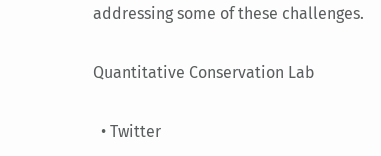addressing some of these challenges.

Quantitative Conservation Lab

  • Twitter